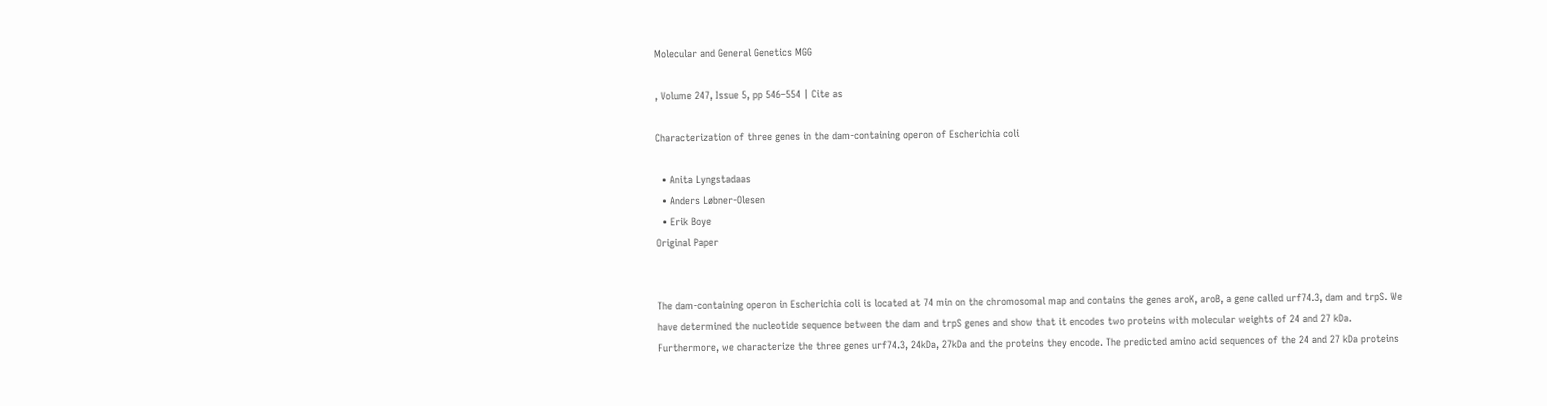Molecular and General Genetics MGG

, Volume 247, Issue 5, pp 546–554 | Cite as

Characterization of three genes in the dam-containing operon of Escherichia coli

  • Anita Lyngstadaas
  • Anders Løbner-Olesen
  • Erik Boye
Original Paper


The dam-containing operon in Escherichia coli is located at 74 min on the chromosomal map and contains the genes aroK, aroB, a gene called urf74.3, dam and trpS. We have determined the nucleotide sequence between the dam and trpS genes and show that it encodes two proteins with molecular weights of 24 and 27 kDa. Furthermore, we characterize the three genes urf74.3, 24kDa, 27kDa and the proteins they encode. The predicted amino acid sequences of the 24 and 27 kDa proteins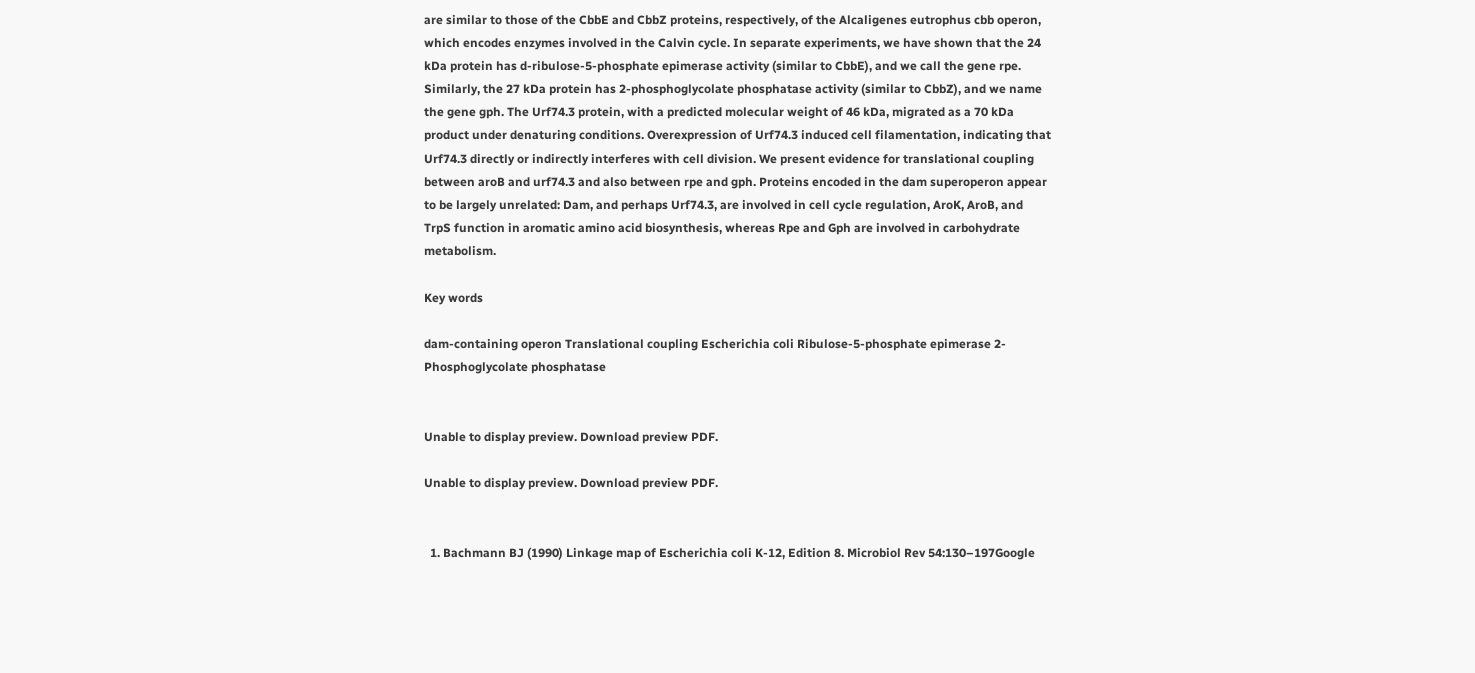are similar to those of the CbbE and CbbZ proteins, respectively, of the Alcaligenes eutrophus cbb operon, which encodes enzymes involved in the Calvin cycle. In separate experiments, we have shown that the 24 kDa protein has d-ribulose-5-phosphate epimerase activity (similar to CbbE), and we call the gene rpe. Similarly, the 27 kDa protein has 2-phosphoglycolate phosphatase activity (similar to CbbZ), and we name the gene gph. The Urf74.3 protein, with a predicted molecular weight of 46 kDa, migrated as a 70 kDa product under denaturing conditions. Overexpression of Urf74.3 induced cell filamentation, indicating that Urf74.3 directly or indirectly interferes with cell division. We present evidence for translational coupling between aroB and urf74.3 and also between rpe and gph. Proteins encoded in the dam superoperon appear to be largely unrelated: Dam, and perhaps Urf74.3, are involved in cell cycle regulation, AroK, AroB, and TrpS function in aromatic amino acid biosynthesis, whereas Rpe and Gph are involved in carbohydrate metabolism.

Key words

dam-containing operon Translational coupling Escherichia coli Ribulose-5-phosphate epimerase 2-Phosphoglycolate phosphatase


Unable to display preview. Download preview PDF.

Unable to display preview. Download preview PDF.


  1. Bachmann BJ (1990) Linkage map of Escherichia coli K-12, Edition 8. Microbiol Rev 54:130–197Google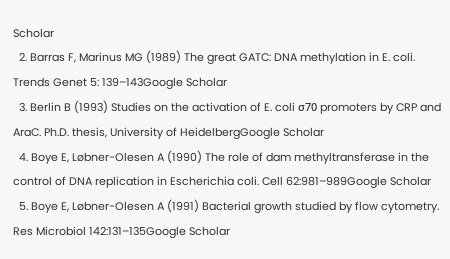Scholar
  2. Barras F, Marinus MG (1989) The great GATC: DNA methylation in E. coli. Trends Genet 5: 139–143Google Scholar
  3. Berlin B (1993) Studies on the activation of E. coli σ70 promoters by CRP and AraC. Ph.D. thesis, University of HeidelbergGoogle Scholar
  4. Boye E, Løbner-Olesen A (1990) The role of dam methyltransferase in the control of DNA replication in Escherichia coli. Cell 62:981–989Google Scholar
  5. Boye E, Løbner-Olesen A (1991) Bacterial growth studied by flow cytometry. Res Microbiol 142:131–135Google Scholar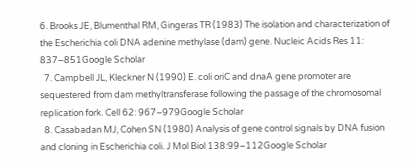6. Brooks JE, Blumenthal RM, Gingeras TR (1983) The isolation and characterization of the Escherichia coli DNA adenine methylase (dam) gene. Nucleic Acids Res 11: 837–851Google Scholar
  7. Campbell JL, Kleckner N (1990) E. coli oriC and dnaA gene promoter are sequestered from dam methyltransferase following the passage of the chromosomal replication fork. Cell 62: 967–979Google Scholar
  8. Casabadan MJ, Cohen SN (1980) Analysis of gene control signals by DNA fusion and cloning in Escherichia coli. J Mol Biol 138:99–112Google Scholar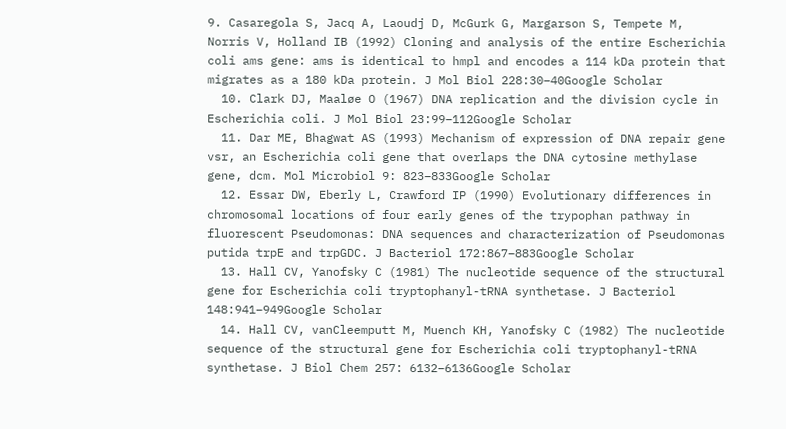9. Casaregola S, Jacq A, Laoudj D, McGurk G, Margarson S, Tempete M, Norris V, Holland IB (1992) Cloning and analysis of the entire Escherichia coli ams gene: ams is identical to hmpl and encodes a 114 kDa protein that migrates as a 180 kDa protein. J Mol Biol 228:30–40Google Scholar
  10. Clark DJ, Maaløe O (1967) DNA replication and the division cycle in Escherichia coli. J Mol Biol 23:99–112Google Scholar
  11. Dar ME, Bhagwat AS (1993) Mechanism of expression of DNA repair gene vsr, an Escherichia coli gene that overlaps the DNA cytosine methylase gene, dcm. Mol Microbiol 9: 823–833Google Scholar
  12. Essar DW, Eberly L, Crawford IP (1990) Evolutionary differences in chromosomal locations of four early genes of the trypophan pathway in fluorescent Pseudomonas: DNA sequences and characterization of Pseudomonas putida trpE and trpGDC. J Bacteriol 172:867–883Google Scholar
  13. Hall CV, Yanofsky C (1981) The nucleotide sequence of the structural gene for Escherichia coli tryptophanyl-tRNA synthetase. J Bacteriol 148:941–949Google Scholar
  14. Hall CV, vanCleemputt M, Muench KH, Yanofsky C (1982) The nucleotide sequence of the structural gene for Escherichia coli tryptophanyl-tRNA synthetase. J Biol Chem 257: 6132–6136Google Scholar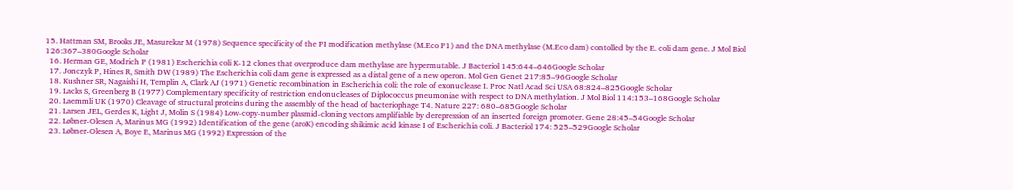15. Hattman SM, Brooks JE, Masurekar M (1978) Sequence specificity of the PI modification methylase (M.Eco P1) and the DNA methylase (M.Eco dam) contolled by the E. coli dam gene. J Mol Biol 126:367–380Google Scholar
  16. Herman GE, Modrich P (1981) Escherichia coli K-12 clones that overproduce dam methylase are hypermutable. J Bacteriol 145:644–646Google Scholar
  17. Jonczyk P, Hines R, Smith DW (1989) The Escherichia coli dam gene is expressed as a distal gene of a new operon. Mol Gen Genet 217:85–96Google Scholar
  18. Kushner SR, Nagaishi H, Templin A, Clark AJ (1971) Genetic recombination in Escherichia coli: the role of exonuclease I. Proc Natl Acad Sci USA 68:824–825Google Scholar
  19. Lacks S, Greenberg B (1977) Complementary specificity of restriction endonucleases of Diplococcus pneumoniae with respect to DNA methylation. J Mol Biol 114:153–168Google Scholar
  20. Laemmli UK (1970) Cleavage of structural proteins during the assembly of the head of bacteriophage T4. Nature 227: 680–685Google Scholar
  21. Larsen JEL, Gerdes K, Light J, Molin S (1984) Low-copy-number plasmid-cloning vectors amplifiable by derepression of an inserted foreign promoter. Gene 28:45–54Google Scholar
  22. Løbner-Olesen A, Marinus MG (1992) Identification of the gene (aroK) encoding shikimic acid kinase I of Escherichia coli. J Bacteriol 174: 525–529Google Scholar
  23. Løbner-Olesen A, Boye E, Marinus MG (1992) Expression of the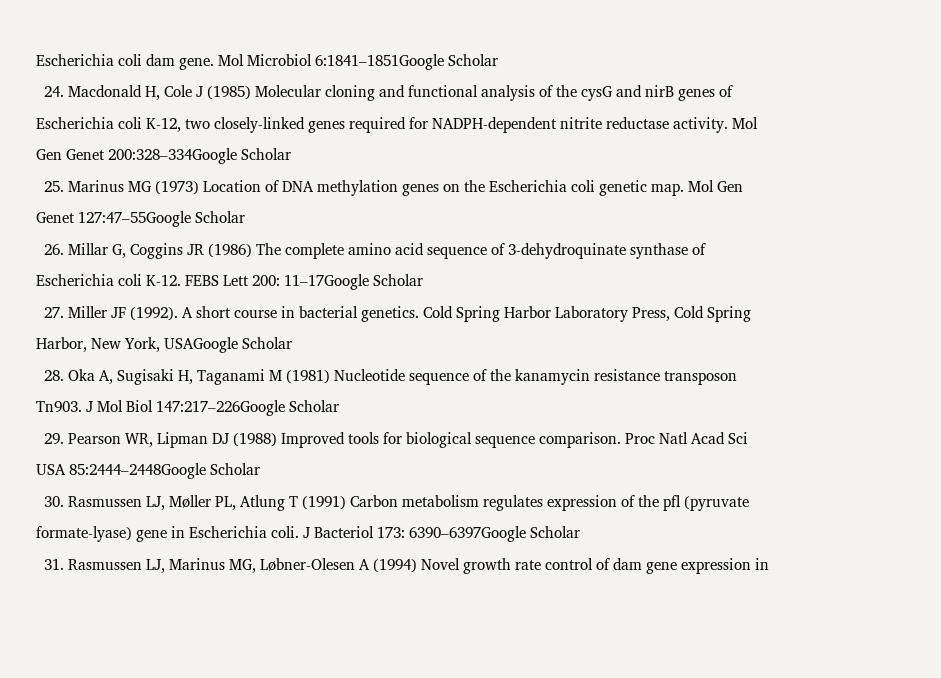Escherichia coli dam gene. Mol Microbiol 6:1841–1851Google Scholar
  24. Macdonald H, Cole J (1985) Molecular cloning and functional analysis of the cysG and nirB genes of Escherichia coli K-12, two closely-linked genes required for NADPH-dependent nitrite reductase activity. Mol Gen Genet 200:328–334Google Scholar
  25. Marinus MG (1973) Location of DNA methylation genes on the Escherichia coli genetic map. Mol Gen Genet 127:47–55Google Scholar
  26. Millar G, Coggins JR (1986) The complete amino acid sequence of 3-dehydroquinate synthase of Escherichia coli K-12. FEBS Lett 200: 11–17Google Scholar
  27. Miller JF (1992). A short course in bacterial genetics. Cold Spring Harbor Laboratory Press, Cold Spring Harbor, New York, USAGoogle Scholar
  28. Oka A, Sugisaki H, Taganami M (1981) Nucleotide sequence of the kanamycin resistance transposon Tn903. J Mol Biol 147:217–226Google Scholar
  29. Pearson WR, Lipman DJ (1988) Improved tools for biological sequence comparison. Proc Natl Acad Sci USA 85:2444–2448Google Scholar
  30. Rasmussen LJ, Møller PL, Atlung T (1991) Carbon metabolism regulates expression of the pfl (pyruvate formate-lyase) gene in Escherichia coli. J Bacteriol 173: 6390–6397Google Scholar
  31. Rasmussen LJ, Marinus MG, Løbner-Olesen A (1994) Novel growth rate control of dam gene expression in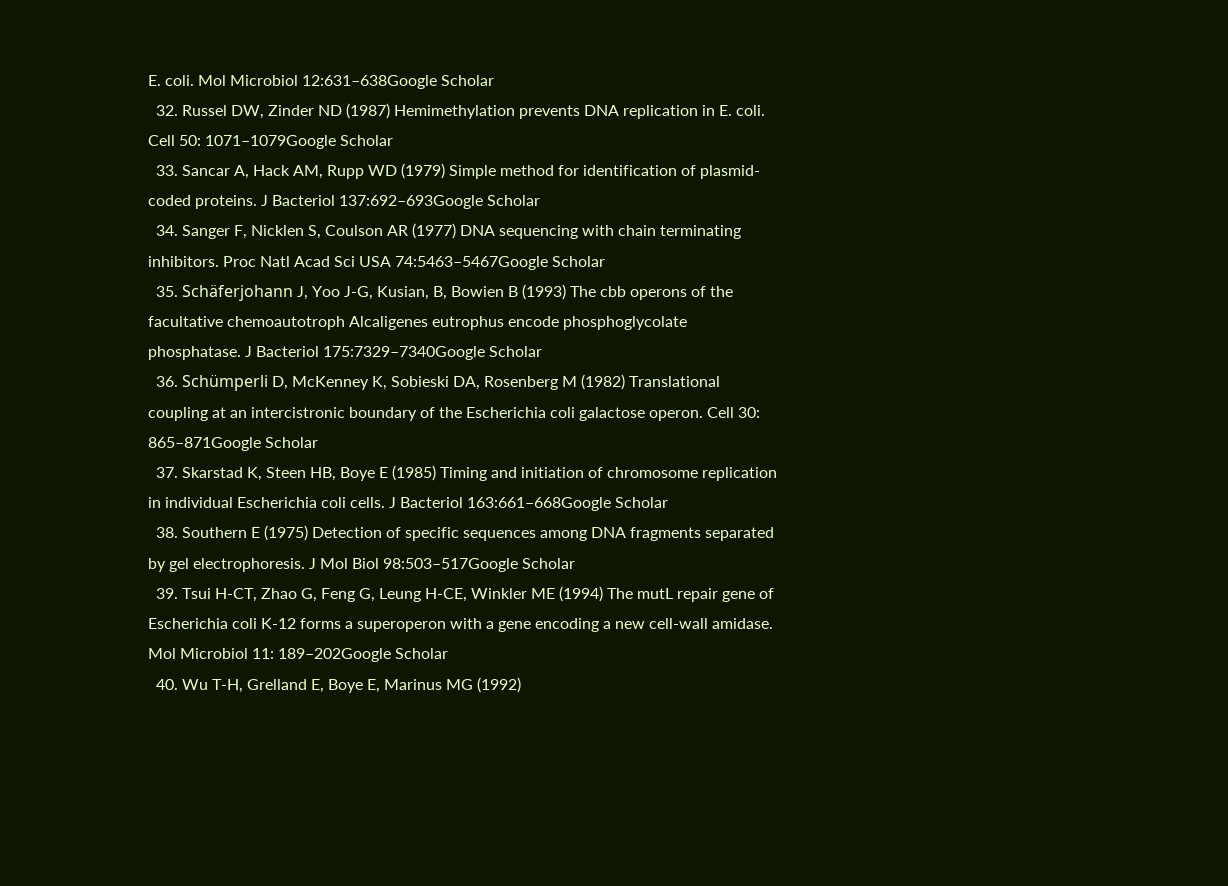E. coli. Mol Microbiol 12:631–638Google Scholar
  32. Russel DW, Zinder ND (1987) Hemimethylation prevents DNA replication in E. coli. Cell 50: 1071–1079Google Scholar
  33. Sancar A, Hack AM, Rupp WD (1979) Simple method for identification of plasmid-coded proteins. J Bacteriol 137:692–693Google Scholar
  34. Sanger F, Nicklen S, Coulson AR (1977) DNA sequencing with chain terminating inhibitors. Proc Natl Acad Sci USA 74:5463–5467Google Scholar
  35. Schäferjohann J, Yoo J-G, Kusian, B, Bowien B (1993) The cbb operons of the facultative chemoautotroph Alcaligenes eutrophus encode phosphoglycolate phosphatase. J Bacteriol 175:7329–7340Google Scholar
  36. Schümperli D, McKenney K, Sobieski DA, Rosenberg M (1982) Translational coupling at an intercistronic boundary of the Escherichia coli galactose operon. Cell 30: 865–871Google Scholar
  37. Skarstad K, Steen HB, Boye E (1985) Timing and initiation of chromosome replication in individual Escherichia coli cells. J Bacteriol 163:661–668Google Scholar
  38. Southern E (1975) Detection of specific sequences among DNA fragments separated by gel electrophoresis. J Mol Biol 98:503–517Google Scholar
  39. Tsui H-CT, Zhao G, Feng G, Leung H-CE, Winkler ME (1994) The mutL repair gene of Escherichia coli K-12 forms a superoperon with a gene encoding a new cell-wall amidase. Mol Microbiol 11: 189–202Google Scholar
  40. Wu T-H, Grelland E, Boye E, Marinus MG (1992)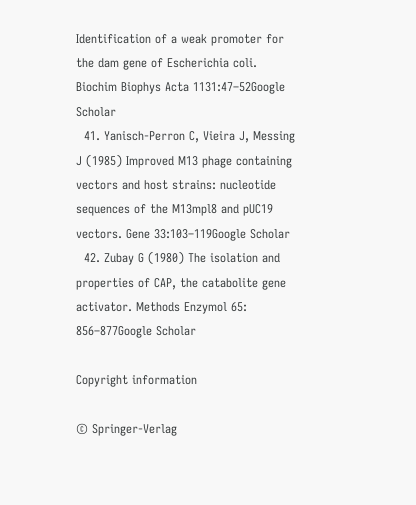Identification of a weak promoter for the dam gene of Escherichia coli. Biochim Biophys Acta 1131:47–52Google Scholar
  41. Yanisch-Perron C, Vieira J, Messing J (1985) Improved M13 phage containing vectors and host strains: nucleotide sequences of the M13mpl8 and pUC19 vectors. Gene 33:103–119Google Scholar
  42. Zubay G (1980) The isolation and properties of CAP, the catabolite gene activator. Methods Enzymol 65: 856–877Google Scholar

Copyright information

© Springer-Verlag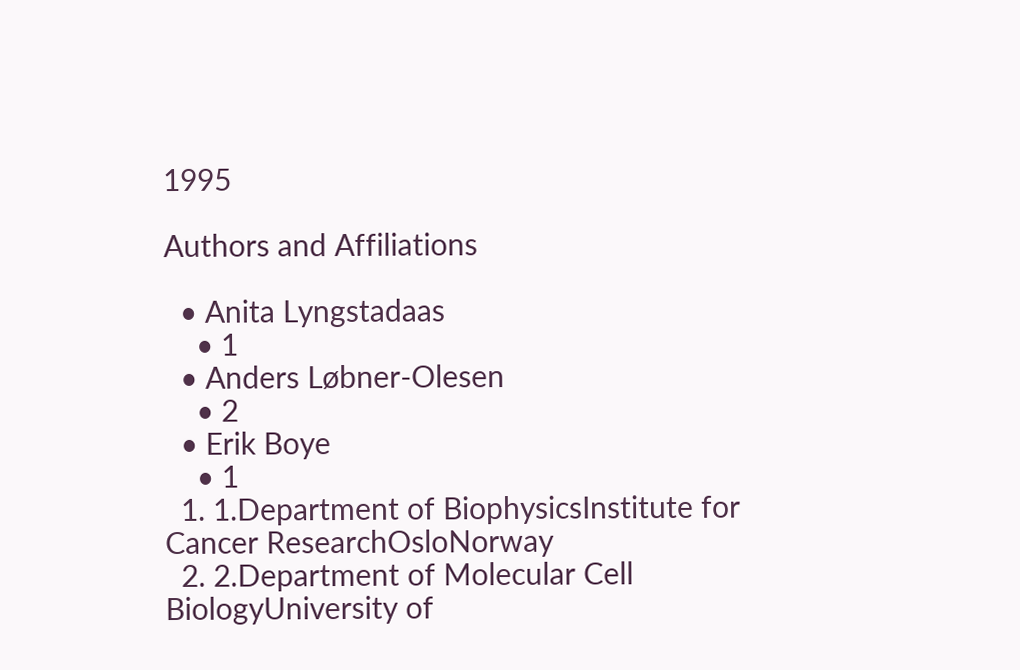1995

Authors and Affiliations

  • Anita Lyngstadaas
    • 1
  • Anders Løbner-Olesen
    • 2
  • Erik Boye
    • 1
  1. 1.Department of BiophysicsInstitute for Cancer ResearchOsloNorway
  2. 2.Department of Molecular Cell BiologyUniversity of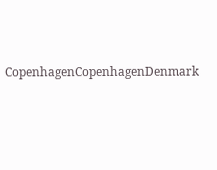CopenhagenCopenhagenDenmark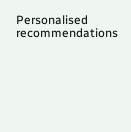Personalised recommendations